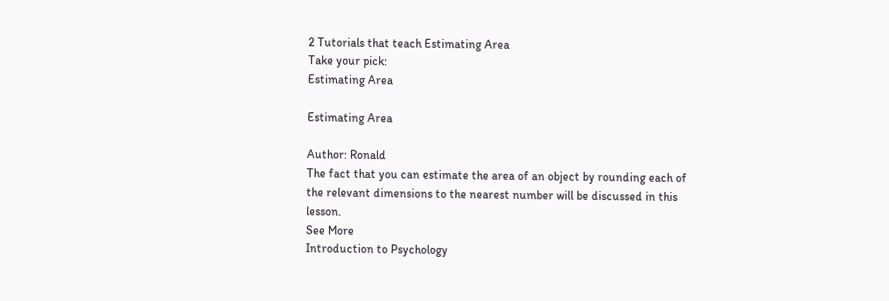2 Tutorials that teach Estimating Area
Take your pick:
Estimating Area

Estimating Area

Author: Ronald
The fact that you can estimate the area of an object by rounding each of the relevant dimensions to the nearest number will be discussed in this lesson.
See More
Introduction to Psychology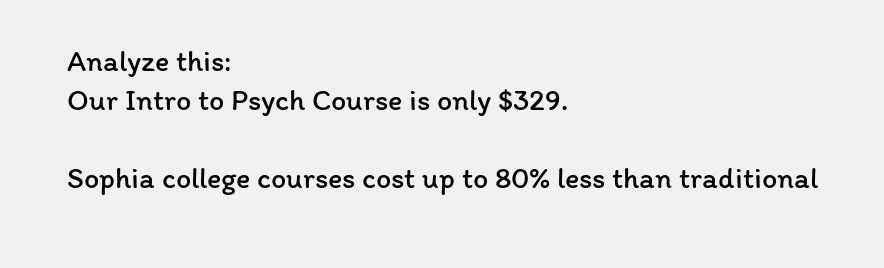Analyze this:
Our Intro to Psych Course is only $329.

Sophia college courses cost up to 80% less than traditional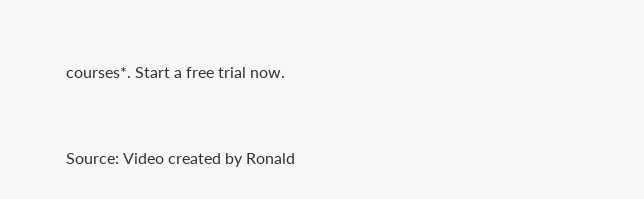courses*. Start a free trial now.


Source: Video created by Ronald